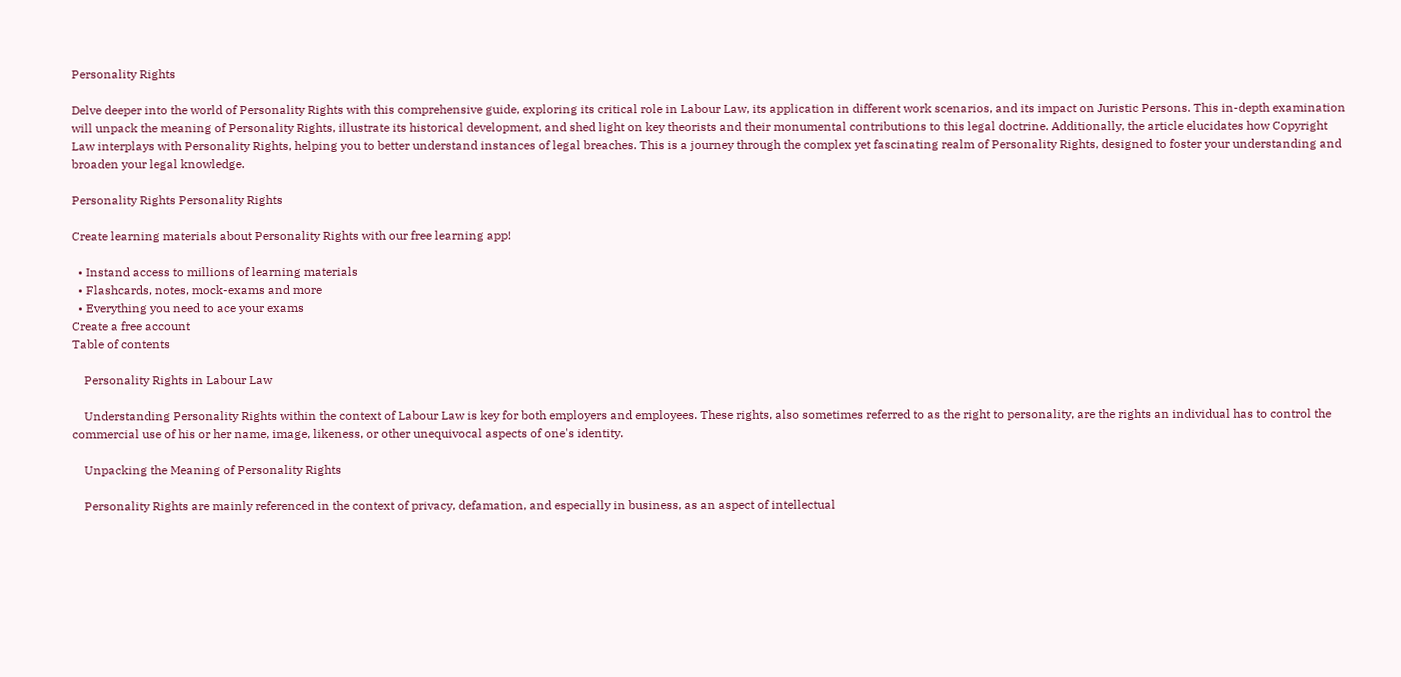Personality Rights

Delve deeper into the world of Personality Rights with this comprehensive guide, exploring its critical role in Labour Law, its application in different work scenarios, and its impact on Juristic Persons. This in-depth examination will unpack the meaning of Personality Rights, illustrate its historical development, and shed light on key theorists and their monumental contributions to this legal doctrine. Additionally, the article elucidates how Copyright Law interplays with Personality Rights, helping you to better understand instances of legal breaches. This is a journey through the complex yet fascinating realm of Personality Rights, designed to foster your understanding and broaden your legal knowledge.

Personality Rights Personality Rights

Create learning materials about Personality Rights with our free learning app!

  • Instand access to millions of learning materials
  • Flashcards, notes, mock-exams and more
  • Everything you need to ace your exams
Create a free account
Table of contents

    Personality Rights in Labour Law

    Understanding Personality Rights within the context of Labour Law is key for both employers and employees. These rights, also sometimes referred to as the right to personality, are the rights an individual has to control the commercial use of his or her name, image, likeness, or other unequivocal aspects of one's identity.

    Unpacking the Meaning of Personality Rights

    Personality Rights are mainly referenced in the context of privacy, defamation, and especially in business, as an aspect of intellectual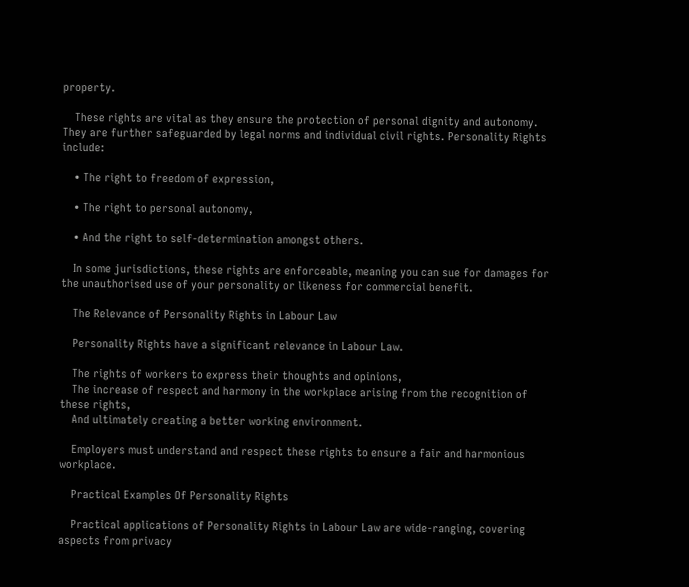property.

    These rights are vital as they ensure the protection of personal dignity and autonomy. They are further safeguarded by legal norms and individual civil rights. Personality Rights include:

    • The right to freedom of expression,

    • The right to personal autonomy,

    • And the right to self-determination amongst others.

    In some jurisdictions, these rights are enforceable, meaning you can sue for damages for the unauthorised use of your personality or likeness for commercial benefit.

    The Relevance of Personality Rights in Labour Law

    Personality Rights have a significant relevance in Labour Law.

    The rights of workers to express their thoughts and opinions,
    The increase of respect and harmony in the workplace arising from the recognition of these rights,
    And ultimately creating a better working environment.

    Employers must understand and respect these rights to ensure a fair and harmonious workplace.

    Practical Examples Of Personality Rights

    Practical applications of Personality Rights in Labour Law are wide-ranging, covering aspects from privacy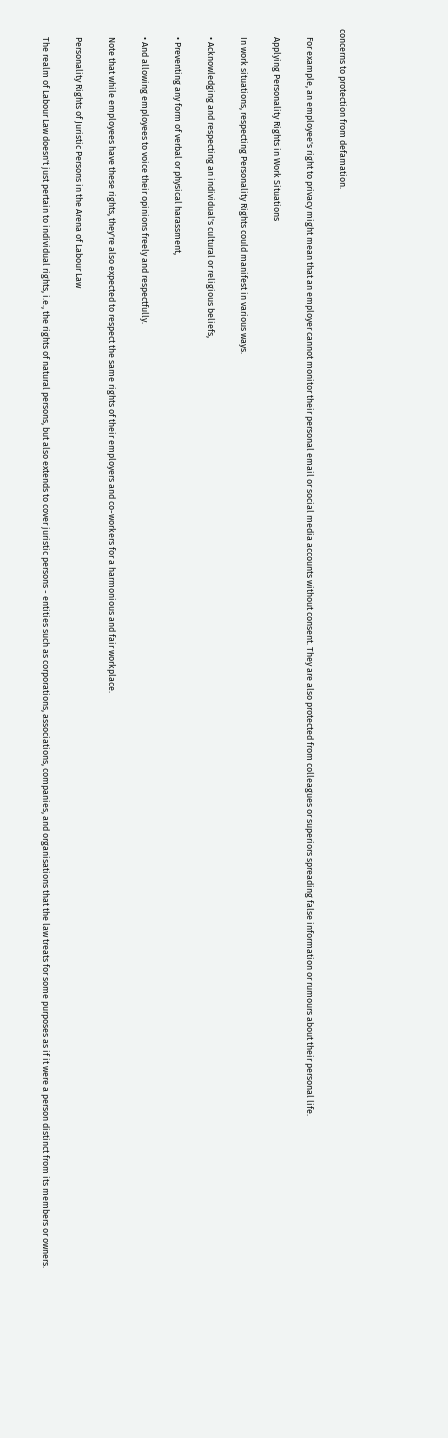concerns to protection from defamation.

    For example, an employee's right to privacy might mean that an employer cannot monitor their personal email or social media accounts without consent. They are also protected from colleagues or superiors spreading false information or rumours about their personal life.

    Applying Personality Rights in Work Situations

    In work situations, respecting Personality Rights could manifest in various ways.

    • Acknowledging and respecting an individual's cultural or religious beliefs,

    • Preventing any form of verbal or physical harassment,

    • And allowing employees to voice their opinions freely and respectfully.

    Note that while employees have these rights, they're also expected to respect the same rights of their employers and co-workers for a harmonious and fair workplace.

    Personality Rights of Juristic Persons in the Arena of Labour Law

    The realm of Labour Law doesn't just pertain to individual rights, i.e., the rights of natural persons, but also extends to cover juristic persons - entities such as corporations, associations, companies, and organisations that the law treats for some purposes as if it were a person distinct from its members or owners.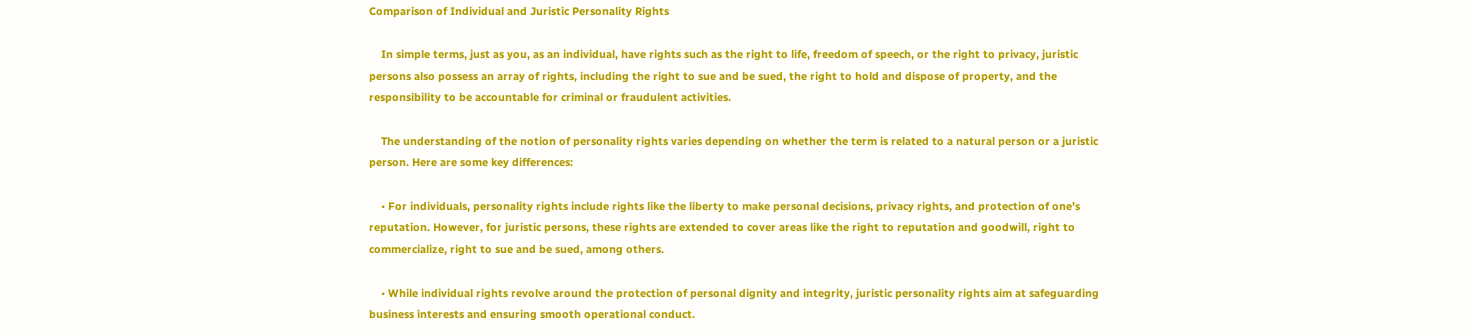Comparison of Individual and Juristic Personality Rights

    In simple terms, just as you, as an individual, have rights such as the right to life, freedom of speech, or the right to privacy, juristic persons also possess an array of rights, including the right to sue and be sued, the right to hold and dispose of property, and the responsibility to be accountable for criminal or fraudulent activities.

    The understanding of the notion of personality rights varies depending on whether the term is related to a natural person or a juristic person. Here are some key differences:

    • For individuals, personality rights include rights like the liberty to make personal decisions, privacy rights, and protection of one's reputation. However, for juristic persons, these rights are extended to cover areas like the right to reputation and goodwill, right to commercialize, right to sue and be sued, among others.

    • While individual rights revolve around the protection of personal dignity and integrity, juristic personality rights aim at safeguarding business interests and ensuring smooth operational conduct.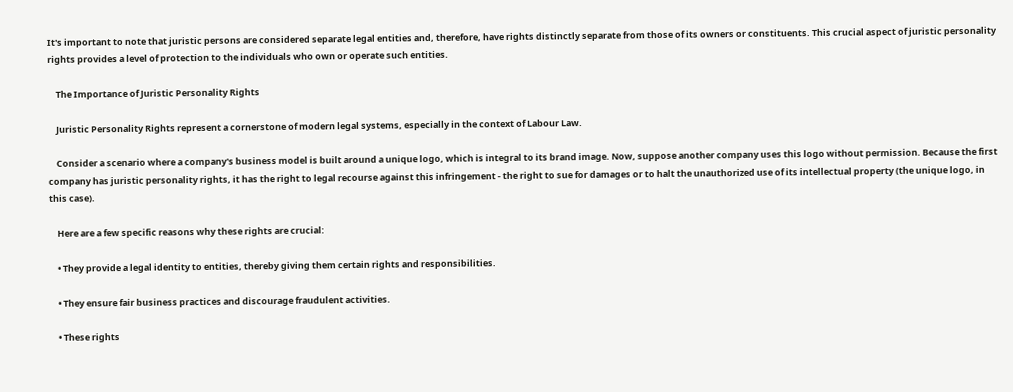It's important to note that juristic persons are considered separate legal entities and, therefore, have rights distinctly separate from those of its owners or constituents. This crucial aspect of juristic personality rights provides a level of protection to the individuals who own or operate such entities.

    The Importance of Juristic Personality Rights

    Juristic Personality Rights represent a cornerstone of modern legal systems, especially in the context of Labour Law.

    Consider a scenario where a company's business model is built around a unique logo, which is integral to its brand image. Now, suppose another company uses this logo without permission. Because the first company has juristic personality rights, it has the right to legal recourse against this infringement - the right to sue for damages or to halt the unauthorized use of its intellectual property (the unique logo, in this case).

    Here are a few specific reasons why these rights are crucial:

    • They provide a legal identity to entities, thereby giving them certain rights and responsibilities.

    • They ensure fair business practices and discourage fraudulent activities.

    • These rights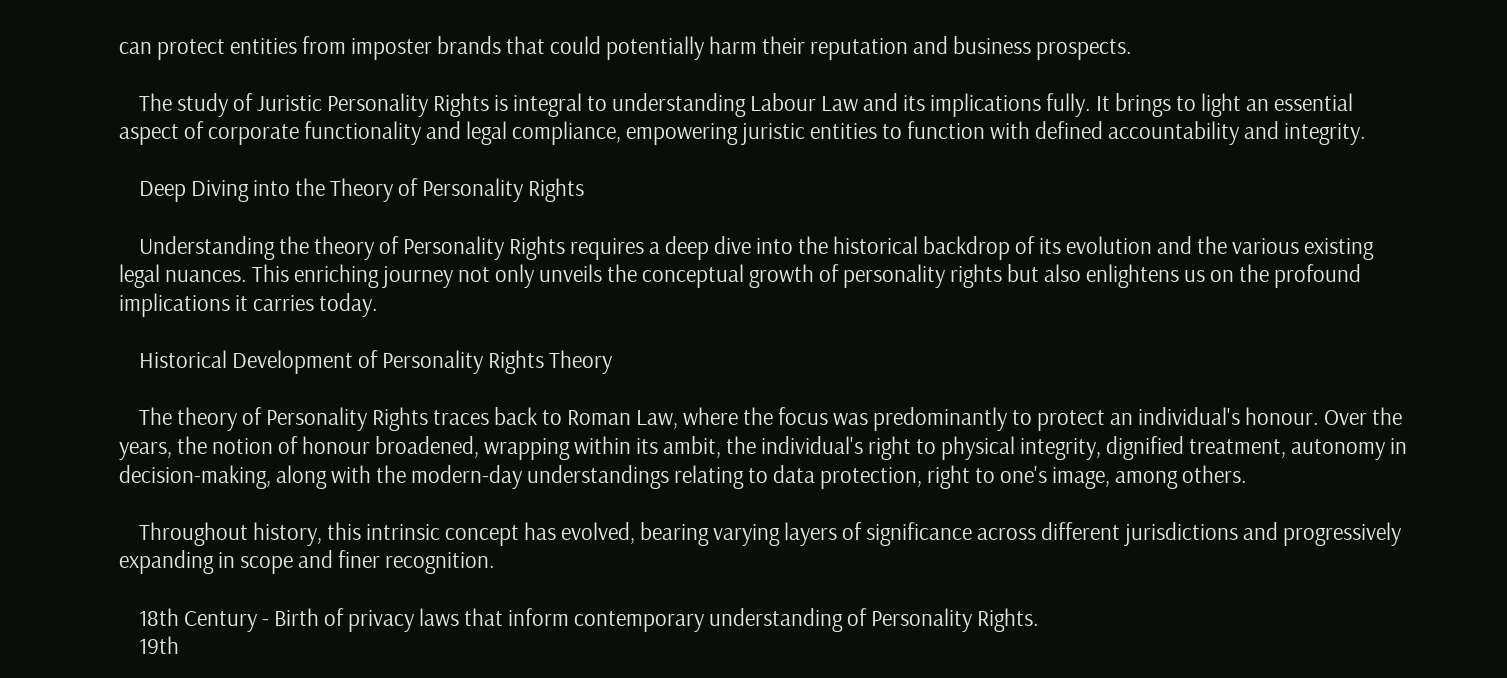can protect entities from imposter brands that could potentially harm their reputation and business prospects.

    The study of Juristic Personality Rights is integral to understanding Labour Law and its implications fully. It brings to light an essential aspect of corporate functionality and legal compliance, empowering juristic entities to function with defined accountability and integrity.

    Deep Diving into the Theory of Personality Rights

    Understanding the theory of Personality Rights requires a deep dive into the historical backdrop of its evolution and the various existing legal nuances. This enriching journey not only unveils the conceptual growth of personality rights but also enlightens us on the profound implications it carries today.

    Historical Development of Personality Rights Theory

    The theory of Personality Rights traces back to Roman Law, where the focus was predominantly to protect an individual's honour. Over the years, the notion of honour broadened, wrapping within its ambit, the individual's right to physical integrity, dignified treatment, autonomy in decision-making, along with the modern-day understandings relating to data protection, right to one's image, among others.

    Throughout history, this intrinsic concept has evolved, bearing varying layers of significance across different jurisdictions and progressively expanding in scope and finer recognition.

    18th Century - Birth of privacy laws that inform contemporary understanding of Personality Rights.
    19th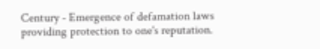Century - Emergence of defamation laws providing protection to one's reputation.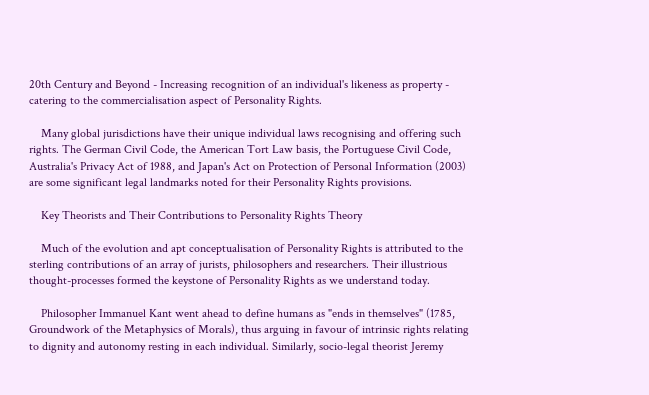20th Century and Beyond - Increasing recognition of an individual's likeness as property - catering to the commercialisation aspect of Personality Rights.

    Many global jurisdictions have their unique individual laws recognising and offering such rights. The German Civil Code, the American Tort Law basis, the Portuguese Civil Code, Australia's Privacy Act of 1988, and Japan's Act on Protection of Personal Information (2003) are some significant legal landmarks noted for their Personality Rights provisions.

    Key Theorists and Their Contributions to Personality Rights Theory

    Much of the evolution and apt conceptualisation of Personality Rights is attributed to the sterling contributions of an array of jurists, philosophers and researchers. Their illustrious thought-processes formed the keystone of Personality Rights as we understand today.

    Philosopher Immanuel Kant went ahead to define humans as "ends in themselves" (1785, Groundwork of the Metaphysics of Morals), thus arguing in favour of intrinsic rights relating to dignity and autonomy resting in each individual. Similarly, socio-legal theorist Jeremy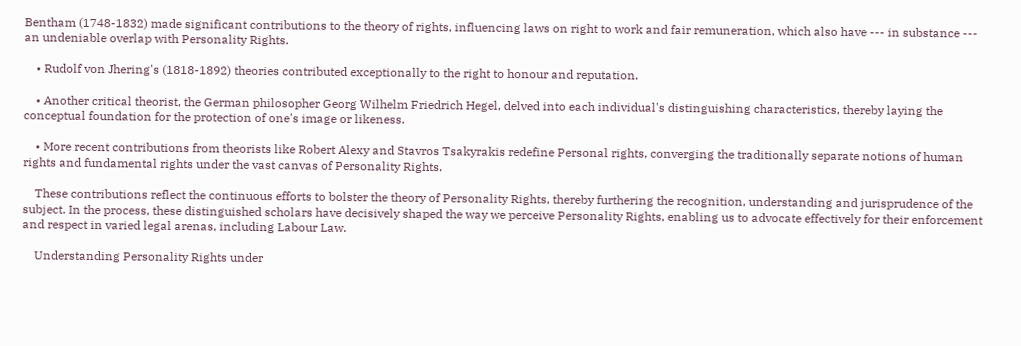Bentham (1748-1832) made significant contributions to the theory of rights, influencing laws on right to work and fair remuneration, which also have --- in substance --- an undeniable overlap with Personality Rights.

    • Rudolf von Jhering's (1818-1892) theories contributed exceptionally to the right to honour and reputation.

    • Another critical theorist, the German philosopher Georg Wilhelm Friedrich Hegel, delved into each individual's distinguishing characteristics, thereby laying the conceptual foundation for the protection of one's image or likeness.

    • More recent contributions from theorists like Robert Alexy and Stavros Tsakyrakis redefine Personal rights, converging the traditionally separate notions of human rights and fundamental rights under the vast canvas of Personality Rights.

    These contributions reflect the continuous efforts to bolster the theory of Personality Rights, thereby furthering the recognition, understanding and jurisprudence of the subject. In the process, these distinguished scholars have decisively shaped the way we perceive Personality Rights, enabling us to advocate effectively for their enforcement and respect in varied legal arenas, including Labour Law.

    Understanding Personality Rights under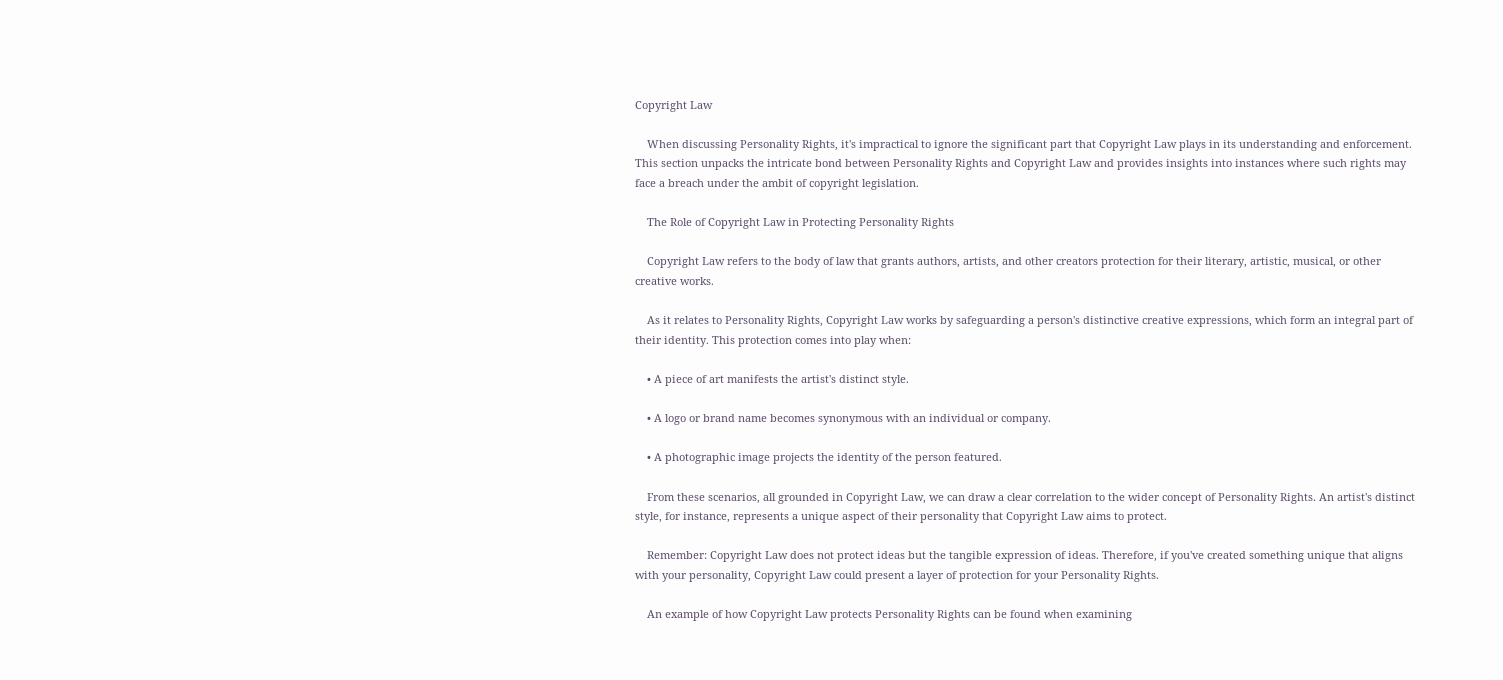Copyright Law

    When discussing Personality Rights, it's impractical to ignore the significant part that Copyright Law plays in its understanding and enforcement. This section unpacks the intricate bond between Personality Rights and Copyright Law and provides insights into instances where such rights may face a breach under the ambit of copyright legislation.

    The Role of Copyright Law in Protecting Personality Rights

    Copyright Law refers to the body of law that grants authors, artists, and other creators protection for their literary, artistic, musical, or other creative works.

    As it relates to Personality Rights, Copyright Law works by safeguarding a person's distinctive creative expressions, which form an integral part of their identity. This protection comes into play when:

    • A piece of art manifests the artist's distinct style.

    • A logo or brand name becomes synonymous with an individual or company.

    • A photographic image projects the identity of the person featured.

    From these scenarios, all grounded in Copyright Law, we can draw a clear correlation to the wider concept of Personality Rights. An artist's distinct style, for instance, represents a unique aspect of their personality that Copyright Law aims to protect.

    Remember: Copyright Law does not protect ideas but the tangible expression of ideas. Therefore, if you've created something unique that aligns with your personality, Copyright Law could present a layer of protection for your Personality Rights.

    An example of how Copyright Law protects Personality Rights can be found when examining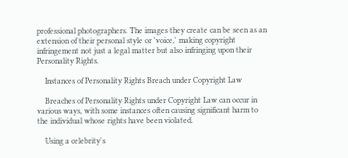professional photographers. The images they create can be seen as an extension of their personal style or 'voice,' making copyright infringement not just a legal matter but also infringing upon their Personality Rights.

    Instances of Personality Rights Breach under Copyright Law

    Breaches of Personality Rights under Copyright Law can occur in various ways, with some instances often causing significant harm to the individual whose rights have been violated.

    Using a celebrity's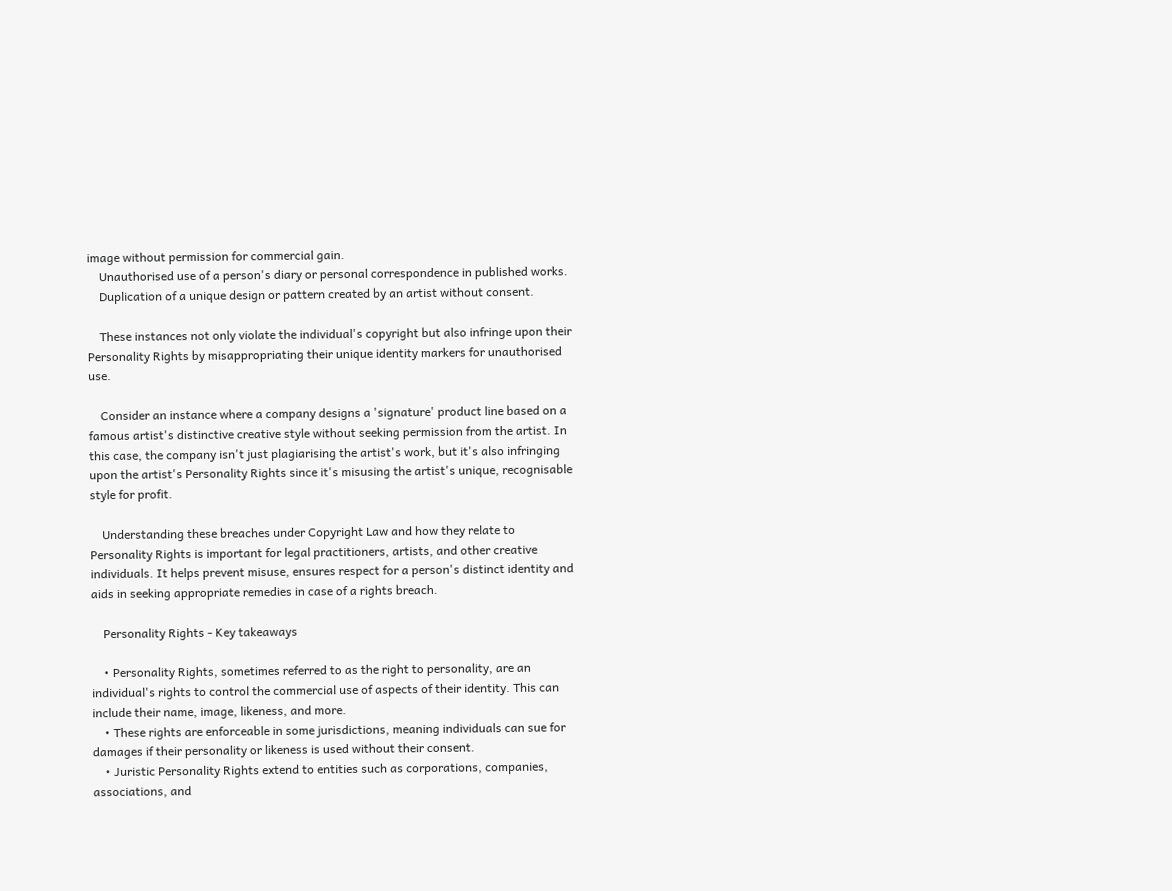image without permission for commercial gain.
    Unauthorised use of a person's diary or personal correspondence in published works.
    Duplication of a unique design or pattern created by an artist without consent.

    These instances not only violate the individual's copyright but also infringe upon their Personality Rights by misappropriating their unique identity markers for unauthorised use.

    Consider an instance where a company designs a 'signature' product line based on a famous artist's distinctive creative style without seeking permission from the artist. In this case, the company isn't just plagiarising the artist's work, but it's also infringing upon the artist's Personality Rights since it's misusing the artist's unique, recognisable style for profit.

    Understanding these breaches under Copyright Law and how they relate to Personality Rights is important for legal practitioners, artists, and other creative individuals. It helps prevent misuse, ensures respect for a person's distinct identity and aids in seeking appropriate remedies in case of a rights breach.

    Personality Rights - Key takeaways

    • Personality Rights, sometimes referred to as the right to personality, are an individual's rights to control the commercial use of aspects of their identity. This can include their name, image, likeness, and more.
    • These rights are enforceable in some jurisdictions, meaning individuals can sue for damages if their personality or likeness is used without their consent.
    • Juristic Personality Rights extend to entities such as corporations, companies, associations, and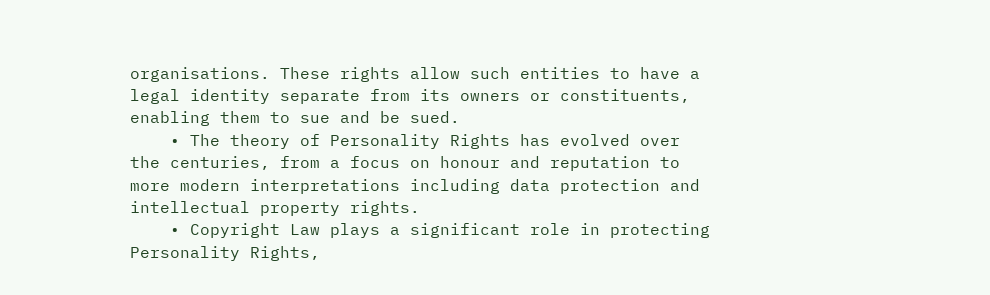organisations. These rights allow such entities to have a legal identity separate from its owners or constituents, enabling them to sue and be sued.
    • The theory of Personality Rights has evolved over the centuries, from a focus on honour and reputation to more modern interpretations including data protection and intellectual property rights.
    • Copyright Law plays a significant role in protecting Personality Rights,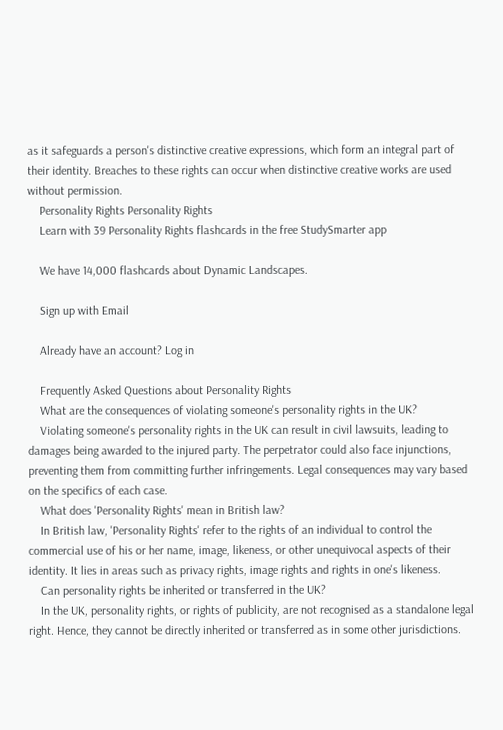as it safeguards a person's distinctive creative expressions, which form an integral part of their identity. Breaches to these rights can occur when distinctive creative works are used without permission.
    Personality Rights Personality Rights
    Learn with 39 Personality Rights flashcards in the free StudySmarter app

    We have 14,000 flashcards about Dynamic Landscapes.

    Sign up with Email

    Already have an account? Log in

    Frequently Asked Questions about Personality Rights
    What are the consequences of violating someone's personality rights in the UK?
    Violating someone's personality rights in the UK can result in civil lawsuits, leading to damages being awarded to the injured party. The perpetrator could also face injunctions, preventing them from committing further infringements. Legal consequences may vary based on the specifics of each case.
    What does 'Personality Rights' mean in British law?
    In British law, 'Personality Rights' refer to the rights of an individual to control the commercial use of his or her name, image, likeness, or other unequivocal aspects of their identity. It lies in areas such as privacy rights, image rights and rights in one's likeness.
    Can personality rights be inherited or transferred in the UK?
    In the UK, personality rights, or rights of publicity, are not recognised as a standalone legal right. Hence, they cannot be directly inherited or transferred as in some other jurisdictions.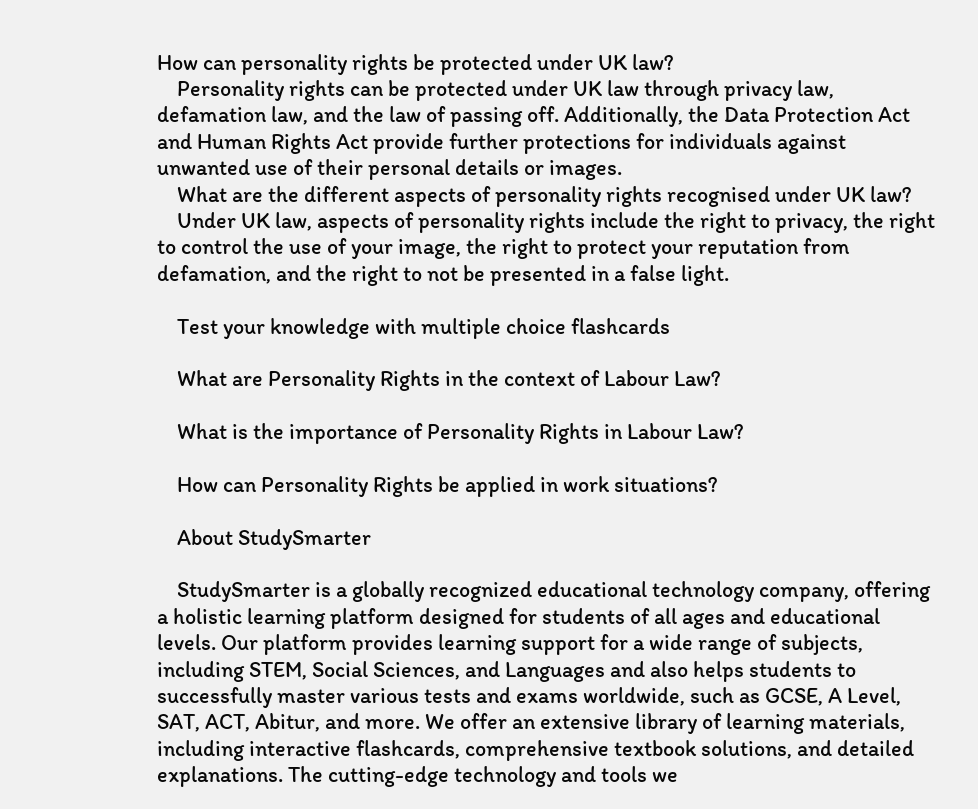How can personality rights be protected under UK law?
    Personality rights can be protected under UK law through privacy law, defamation law, and the law of passing off. Additionally, the Data Protection Act and Human Rights Act provide further protections for individuals against unwanted use of their personal details or images.
    What are the different aspects of personality rights recognised under UK law?
    Under UK law, aspects of personality rights include the right to privacy, the right to control the use of your image, the right to protect your reputation from defamation, and the right to not be presented in a false light.

    Test your knowledge with multiple choice flashcards

    What are Personality Rights in the context of Labour Law?

    What is the importance of Personality Rights in Labour Law?

    How can Personality Rights be applied in work situations?

    About StudySmarter

    StudySmarter is a globally recognized educational technology company, offering a holistic learning platform designed for students of all ages and educational levels. Our platform provides learning support for a wide range of subjects, including STEM, Social Sciences, and Languages and also helps students to successfully master various tests and exams worldwide, such as GCSE, A Level, SAT, ACT, Abitur, and more. We offer an extensive library of learning materials, including interactive flashcards, comprehensive textbook solutions, and detailed explanations. The cutting-edge technology and tools we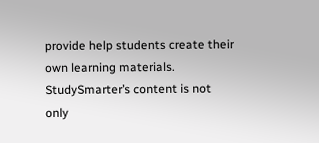provide help students create their own learning materials. StudySmarter’s content is not only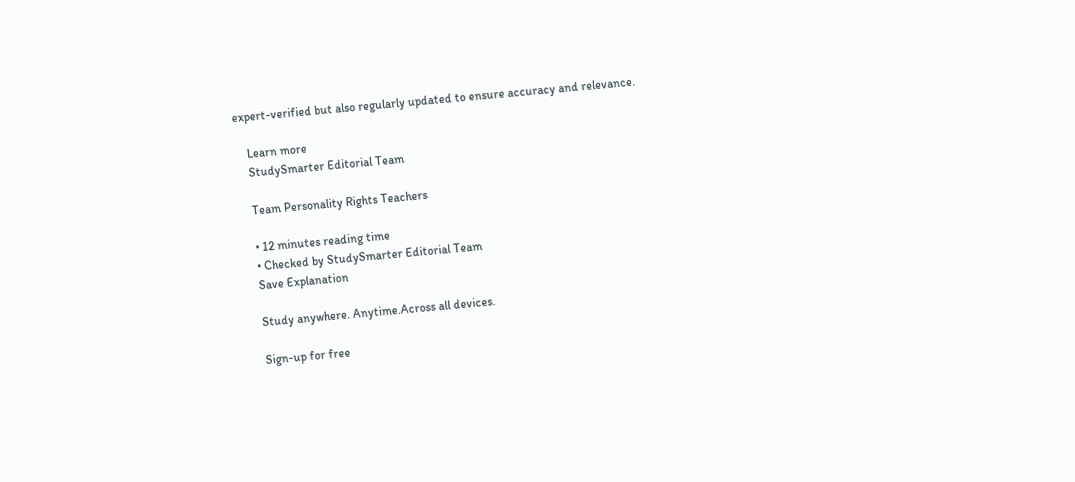expert-verified but also regularly updated to ensure accuracy and relevance.

    Learn more
    StudySmarter Editorial Team

    Team Personality Rights Teachers

    • 12 minutes reading time
    • Checked by StudySmarter Editorial Team
    Save Explanation

    Study anywhere. Anytime.Across all devices.

    Sign-up for free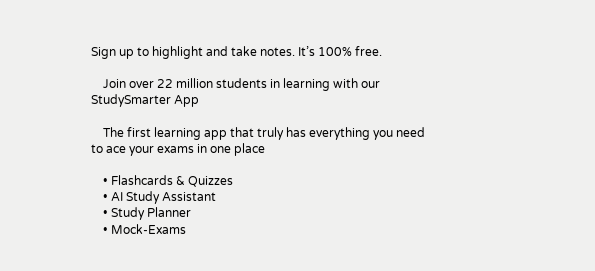Sign up to highlight and take notes. It’s 100% free.

    Join over 22 million students in learning with our StudySmarter App

    The first learning app that truly has everything you need to ace your exams in one place

    • Flashcards & Quizzes
    • AI Study Assistant
    • Study Planner
    • Mock-Exams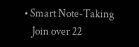• Smart Note-Taking
    Join over 22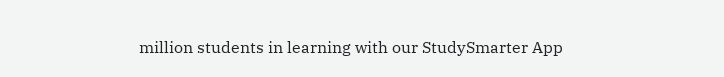million students in learning with our StudySmarter App